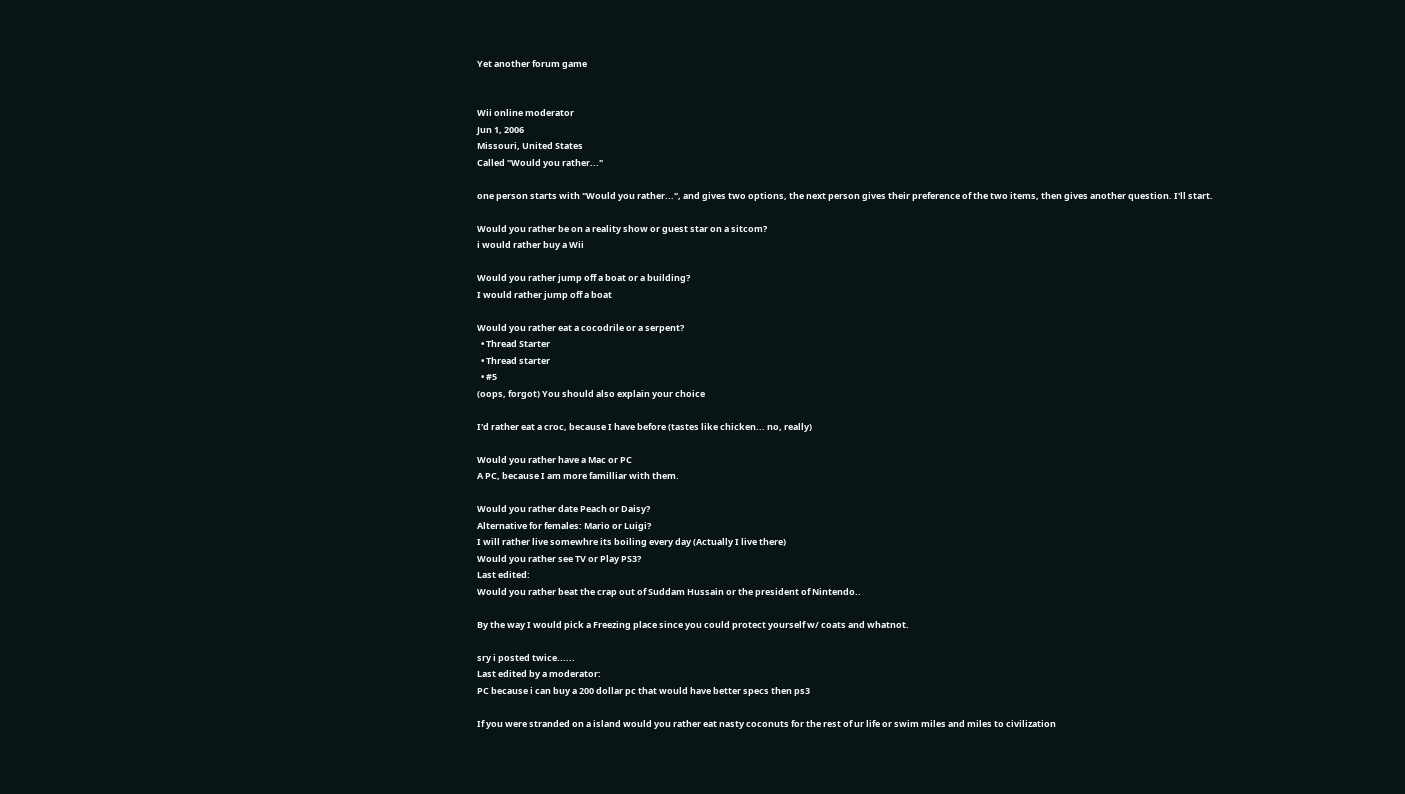Yet another forum game


Wii online moderator
Jun 1, 2006
Missouri, United States
Called "Would you rather..."

one person starts with "Would you rather...", and gives two options, the next person gives their preference of the two items, then gives another question. I'll start.

Would you rather be on a reality show or guest star on a sitcom?
i would rather buy a Wii

Would you rather jump off a boat or a building?
I would rather jump off a boat

Would you rather eat a cocodrile or a serpent?
  • Thread Starter
  • Thread starter
  • #5
(oops, forgot) You should also explain your choice

I'd rather eat a croc, because I have before (tastes like chicken... no, really)

Would you rather have a Mac or PC
A PC, because I am more familliar with them.

Would you rather date Peach or Daisy?
Alternative for females: Mario or Luigi?
I will rather live somewhre its boiling every day (Actually I live there)
Would you rather see TV or Play PS3?
Last edited:
Would you rather beat the crap out of Suddam Hussain or the president of Nintendo..

By the way I would pick a Freezing place since you could protect yourself w/ coats and whatnot.

sry i posted twice......
Last edited by a moderator:
PC because i can buy a 200 dollar pc that would have better specs then ps3

If you were stranded on a island would you rather eat nasty coconuts for the rest of ur life or swim miles and miles to civilization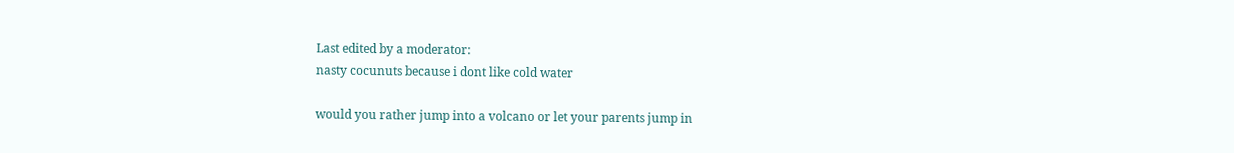Last edited by a moderator:
nasty cocunuts because i dont like cold water

would you rather jump into a volcano or let your parents jump in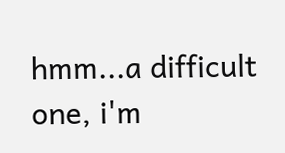hmm...a difficult one, i'm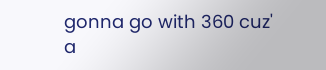gonna go with 360 cuz' a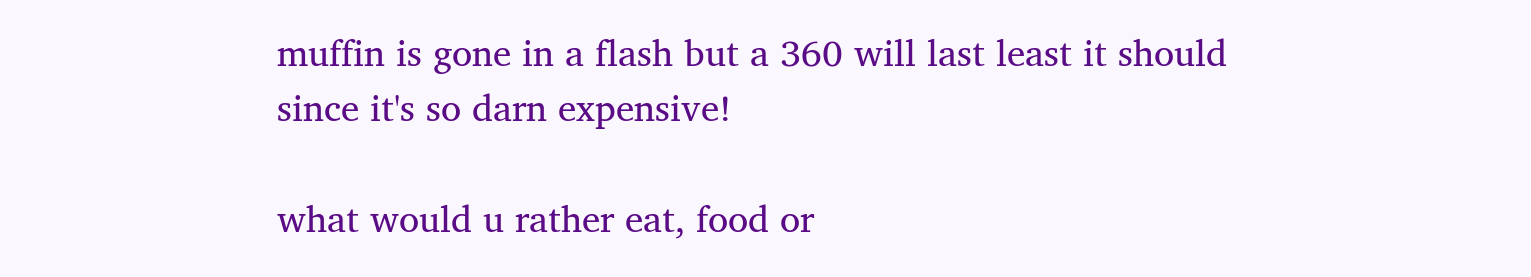muffin is gone in a flash but a 360 will last least it should since it's so darn expensive!

what would u rather eat, food or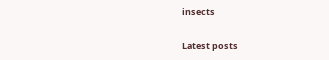insects

Latest posts